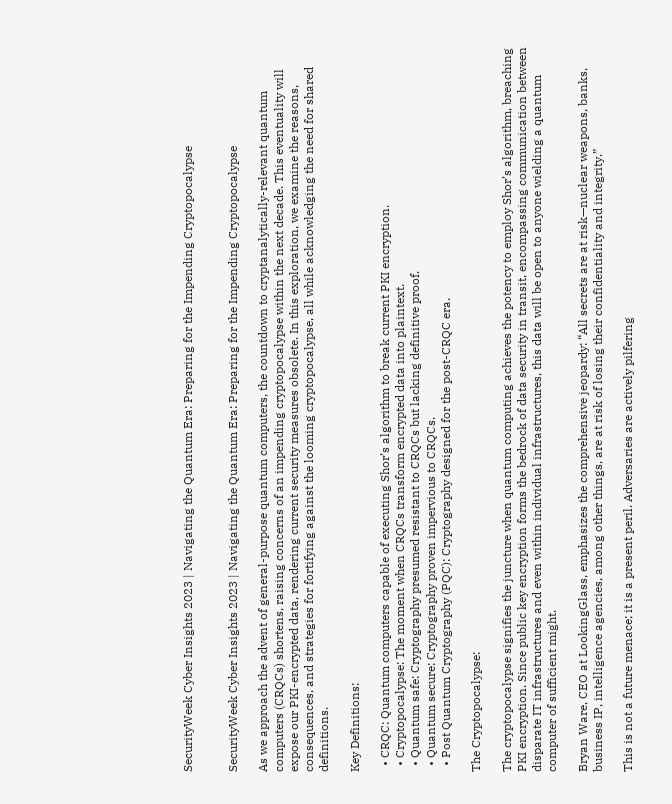SecurityWeek Cyber Insights 2023 | Navigating the Quantum Era: Preparing for the Impending Cryptopocalypse


SecurityWeek Cyber Insights 2023 | Navigating the Quantum Era: Preparing for the Impending Cryptopocalypse

As we approach the advent of general-purpose quantum computers, the countdown to cryptanalytically-relevant quantum computers (CRQCs) shortens, raising concerns of an impending cryptopocalypse within the next decade. This eventuality will expose our PKI-encrypted data, rendering current security measures obsolete. In this exploration, we examine the reasons, consequences, and strategies for fortifying against the looming cryptopocalypse, all while acknowledging the need for shared definitions.

Key Definitions:

  • CRQC: Quantum computers capable of executing Shor’s algorithm to break current PKI encryption.
  • Cryptopocalypse: The moment when CRQCs transform encrypted data into plaintext.
  • Quantum safe: Cryptography presumed resistant to CRQCs but lacking definitive proof.
  • Quantum secure: Cryptography proven impervious to CRQCs.
  • Post Quantum Cryptography (PQC): Cryptography designed for the post-CRQC era.

The Cryptopocalypse:

The cryptopocalypse signifies the juncture when quantum computing achieves the potency to employ Shor’s algorithm, breaching PKI encryption. Since public key encryption forms the bedrock of data security in transit, encompassing communication between disparate IT infrastructures and even within individual infrastructures, this data will be open to anyone wielding a quantum computer of sufficient might.

Bryan Ware, CEO at LookingGlass, emphasizes the comprehensive jeopardy: “All secrets are at risk—nuclear weapons, banks, business IP, intelligence agencies, among other things, are at risk of losing their confidentiality and integrity.”

This is not a future menace; it is a present peril. Adversaries are actively pilfering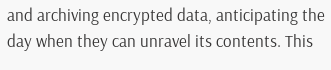and archiving encrypted data, anticipating the day when they can unravel its contents. This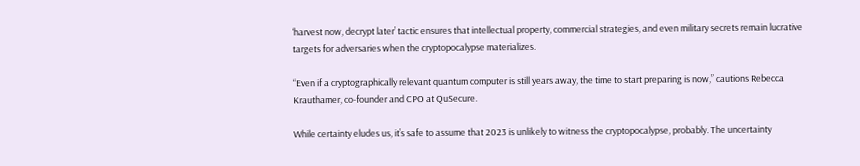‘harvest now, decrypt later’ tactic ensures that intellectual property, commercial strategies, and even military secrets remain lucrative targets for adversaries when the cryptopocalypse materializes.

“Even if a cryptographically relevant quantum computer is still years away, the time to start preparing is now,” cautions Rebecca Krauthamer, co-founder and CPO at QuSecure.

While certainty eludes us, it’s safe to assume that 2023 is unlikely to witness the cryptopocalypse, probably. The uncertainty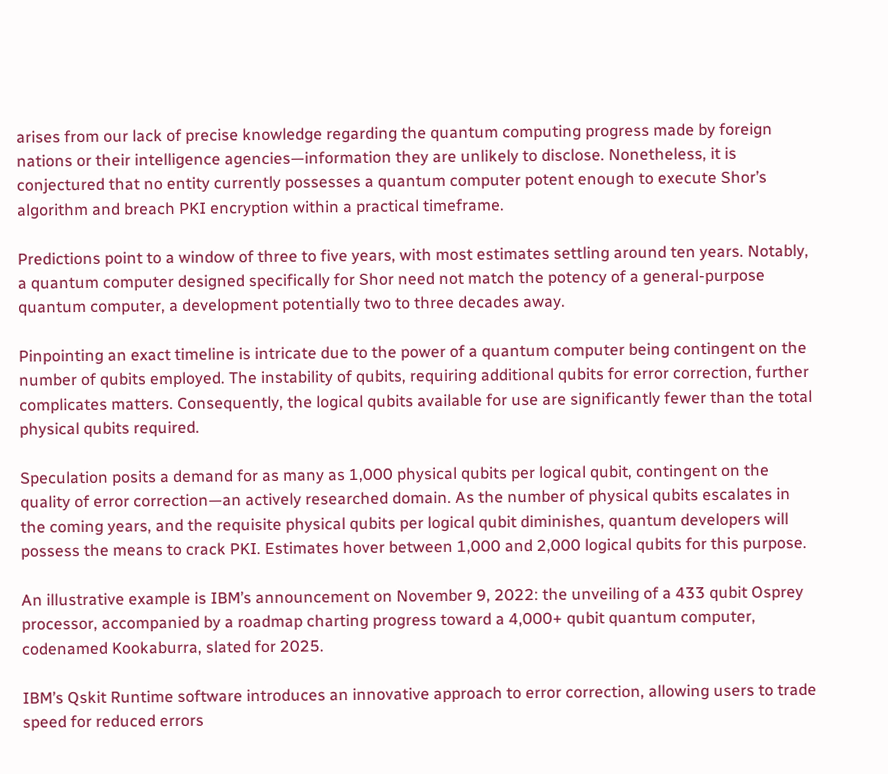arises from our lack of precise knowledge regarding the quantum computing progress made by foreign nations or their intelligence agencies—information they are unlikely to disclose. Nonetheless, it is conjectured that no entity currently possesses a quantum computer potent enough to execute Shor’s algorithm and breach PKI encryption within a practical timeframe.

Predictions point to a window of three to five years, with most estimates settling around ten years. Notably, a quantum computer designed specifically for Shor need not match the potency of a general-purpose quantum computer, a development potentially two to three decades away.

Pinpointing an exact timeline is intricate due to the power of a quantum computer being contingent on the number of qubits employed. The instability of qubits, requiring additional qubits for error correction, further complicates matters. Consequently, the logical qubits available for use are significantly fewer than the total physical qubits required.

Speculation posits a demand for as many as 1,000 physical qubits per logical qubit, contingent on the quality of error correction—an actively researched domain. As the number of physical qubits escalates in the coming years, and the requisite physical qubits per logical qubit diminishes, quantum developers will possess the means to crack PKI. Estimates hover between 1,000 and 2,000 logical qubits for this purpose.

An illustrative example is IBM’s announcement on November 9, 2022: the unveiling of a 433 qubit Osprey processor, accompanied by a roadmap charting progress toward a 4,000+ qubit quantum computer, codenamed Kookaburra, slated for 2025.

IBM’s Qskit Runtime software introduces an innovative approach to error correction, allowing users to trade speed for reduced errors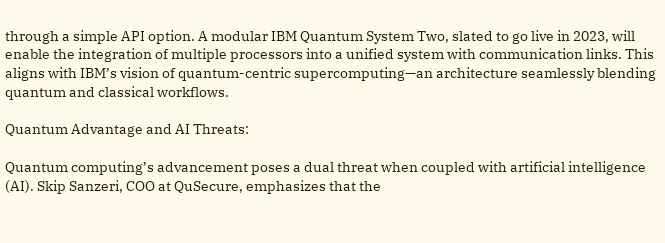through a simple API option. A modular IBM Quantum System Two, slated to go live in 2023, will enable the integration of multiple processors into a unified system with communication links. This aligns with IBM’s vision of quantum-centric supercomputing—an architecture seamlessly blending quantum and classical workflows.

Quantum Advantage and AI Threats:

Quantum computing’s advancement poses a dual threat when coupled with artificial intelligence (AI). Skip Sanzeri, COO at QuSecure, emphasizes that the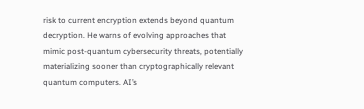risk to current encryption extends beyond quantum decryption. He warns of evolving approaches that mimic post-quantum cybersecurity threats, potentially materializing sooner than cryptographically relevant quantum computers. AI’s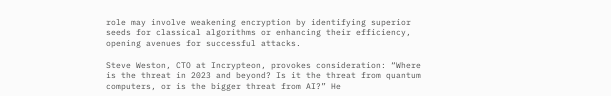role may involve weakening encryption by identifying superior seeds for classical algorithms or enhancing their efficiency, opening avenues for successful attacks.

Steve Weston, CTO at Incrypteon, provokes consideration: “Where is the threat in 2023 and beyond? Is it the threat from quantum computers, or is the bigger threat from AI?” He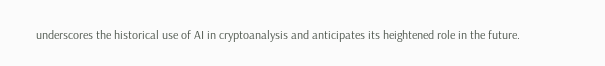underscores the historical use of AI in cryptoanalysis and anticipates its heightened role in the future.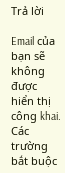Trả lời

Email của bạn sẽ không được hiển thị công khai. Các trường bắt buộc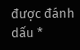được đánh dấu *